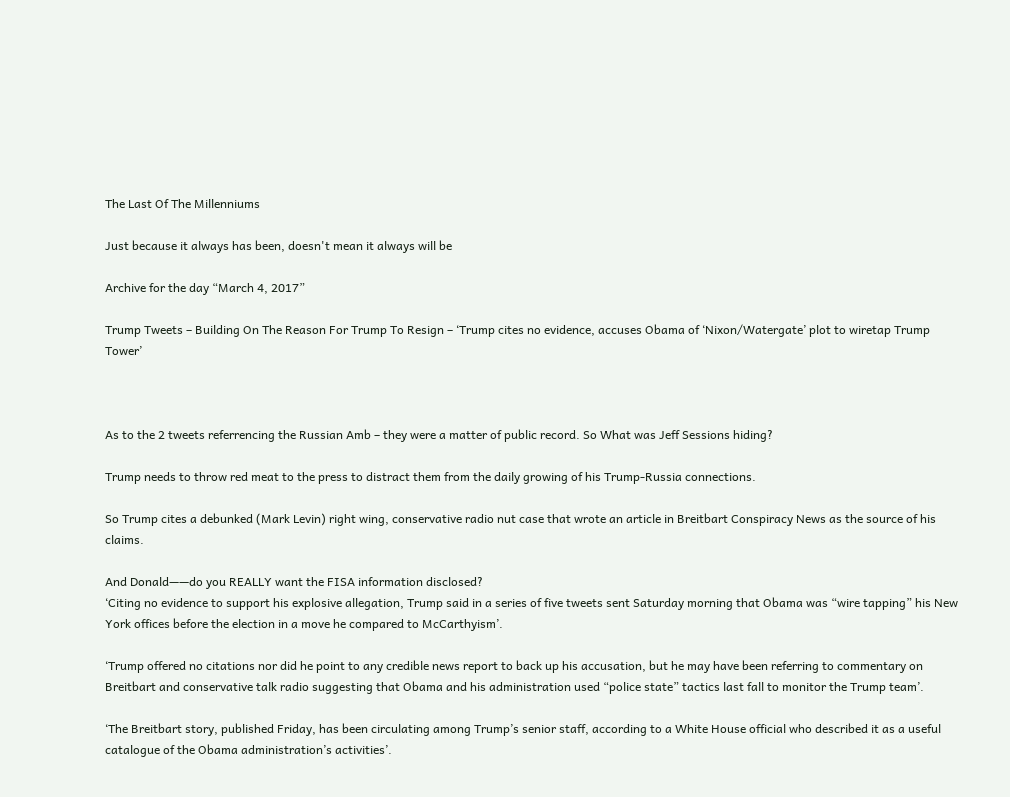The Last Of The Millenniums

Just because it always has been, doesn't mean it always will be

Archive for the day “March 4, 2017”

Trump Tweets – Building On The Reason For Trump To Resign – ‘Trump cites no evidence, accuses Obama of ‘Nixon/Watergate’ plot to wiretap Trump Tower’



As to the 2 tweets referrencing the Russian Amb – they were a matter of public record. So What was Jeff Sessions hiding?

Trump needs to throw red meat to the press to distract them from the daily growing of his Trump-Russia connections.

So Trump cites a debunked (Mark Levin) right wing, conservative radio nut case that wrote an article in Breitbart Conspiracy News as the source of his claims.

And Donald——do you REALLY want the FISA information disclosed?
‘Citing no evidence to support his explosive allegation, Trump said in a series of five tweets sent Saturday morning that Obama was “wire tapping” his New York offices before the election in a move he compared to McCarthyism’.

‘Trump offered no citations nor did he point to any credible news report to back up his accusation, but he may have been referring to commentary on Breitbart and conservative talk radio suggesting that Obama and his administration used “police state” tactics last fall to monitor the Trump team’.

‘The Breitbart story, published Friday, has been circulating among Trump’s senior staff, according to a White House official who described it as a useful catalogue of the Obama administration’s activities’.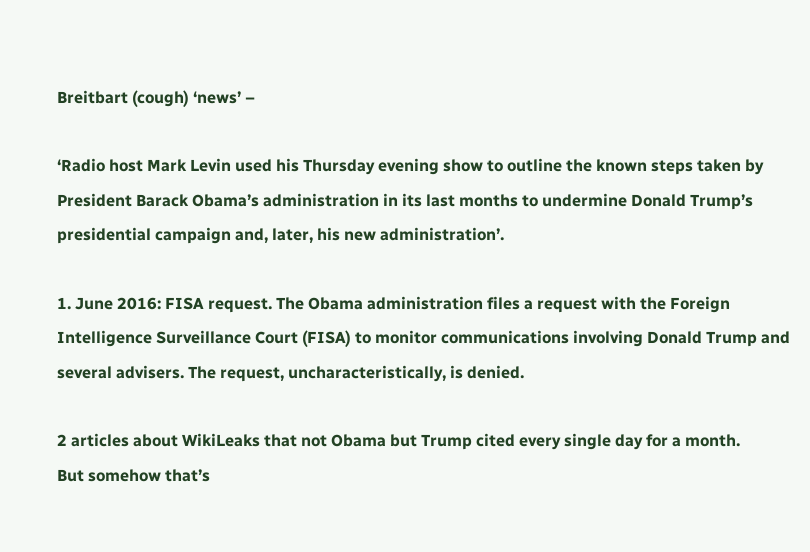Breitbart (cough) ‘news’ –

‘Radio host Mark Levin used his Thursday evening show to outline the known steps taken by President Barack Obama’s administration in its last months to undermine Donald Trump’s presidential campaign and, later, his new administration’.

1. June 2016: FISA request. The Obama administration files a request with the Foreign Intelligence Surveillance Court (FISA) to monitor communications involving Donald Trump and several advisers. The request, uncharacteristically, is denied.

2 articles about WikiLeaks that not Obama but Trump cited every single day for a month.
But somehow that’s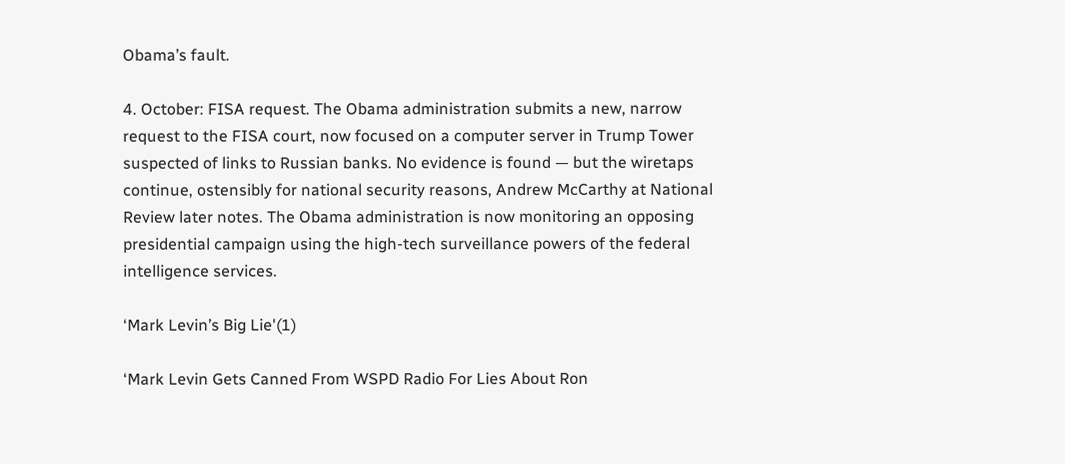Obama’s fault.

4. October: FISA request. The Obama administration submits a new, narrow request to the FISA court, now focused on a computer server in Trump Tower suspected of links to Russian banks. No evidence is found — but the wiretaps continue, ostensibly for national security reasons, Andrew McCarthy at National Review later notes. The Obama administration is now monitoring an opposing presidential campaign using the high-tech surveillance powers of the federal intelligence services.

‘Mark Levin’s Big Lie'(1)

‘Mark Levin Gets Canned From WSPD Radio For Lies About Ron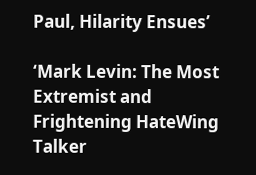Paul, Hilarity Ensues’

‘Mark Levin: The Most Extremist and Frightening HateWing Talker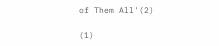of Them All'(2)

(1)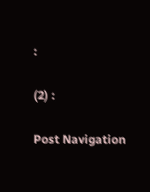:

(2) :

Post Navigation